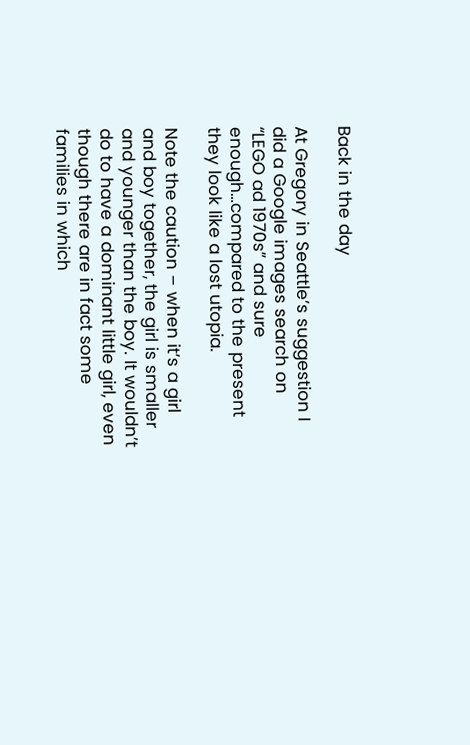Back in the day

At Gregory in Seattle’s suggestion I did a Google images search on “LEGO ad 1970s” and sure enough…compared to the present they look like a lost utopia.

Note the caution – when it’s a girl and boy together, the girl is smaller and younger than the boy. It wouldn’t do to have a dominant little girl, even though there are in fact some families in which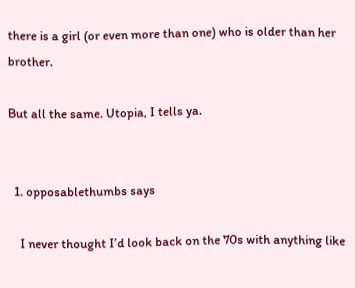there is a girl (or even more than one) who is older than her brother.

But all the same. Utopia, I tells ya.


  1. opposablethumbs says

    I never thought I’d look back on the 70s with anything like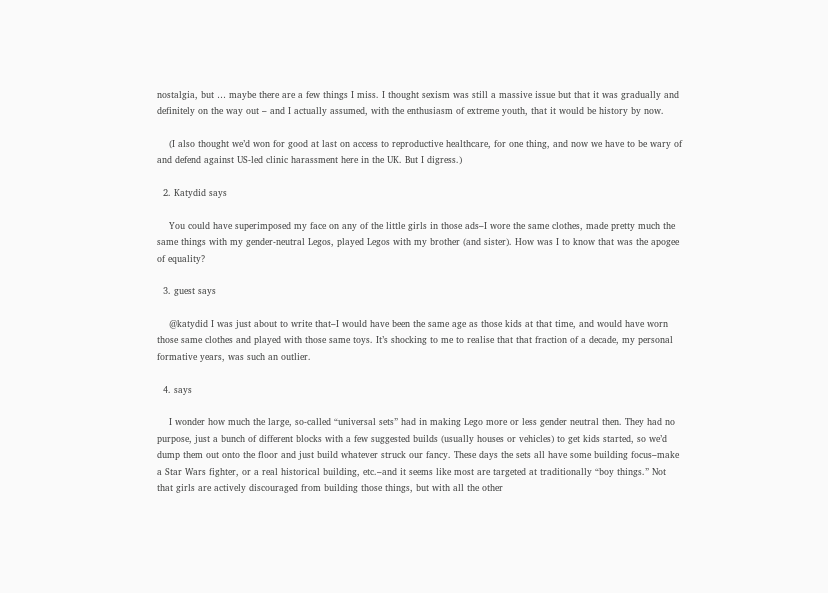nostalgia, but … maybe there are a few things I miss. I thought sexism was still a massive issue but that it was gradually and definitely on the way out – and I actually assumed, with the enthusiasm of extreme youth, that it would be history by now.

    (I also thought we’d won for good at last on access to reproductive healthcare, for one thing, and now we have to be wary of and defend against US-led clinic harassment here in the UK. But I digress.)

  2. Katydid says

    You could have superimposed my face on any of the little girls in those ads–I wore the same clothes, made pretty much the same things with my gender-neutral Legos, played Legos with my brother (and sister). How was I to know that was the apogee of equality?

  3. guest says

    @katydid I was just about to write that–I would have been the same age as those kids at that time, and would have worn those same clothes and played with those same toys. It’s shocking to me to realise that that fraction of a decade, my personal formative years, was such an outlier.

  4. says

    I wonder how much the large, so-called “universal sets” had in making Lego more or less gender neutral then. They had no purpose, just a bunch of different blocks with a few suggested builds (usually houses or vehicles) to get kids started, so we’d dump them out onto the floor and just build whatever struck our fancy. These days the sets all have some building focus–make a Star Wars fighter, or a real historical building, etc.–and it seems like most are targeted at traditionally “boy things.” Not that girls are actively discouraged from building those things, but with all the other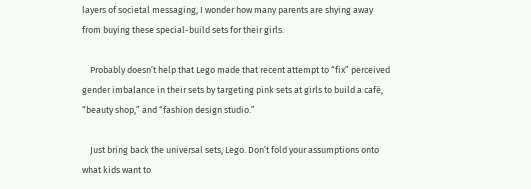layers of societal messaging, I wonder how many parents are shying away from buying these special-build sets for their girls.

    Probably doesn’t help that Lego made that recent attempt to “fix” perceived gender imbalance in their sets by targeting pink sets at girls to build a café, “beauty shop,” and “fashion design studio.”

    Just bring back the universal sets, Lego. Don’t fold your assumptions onto what kids want to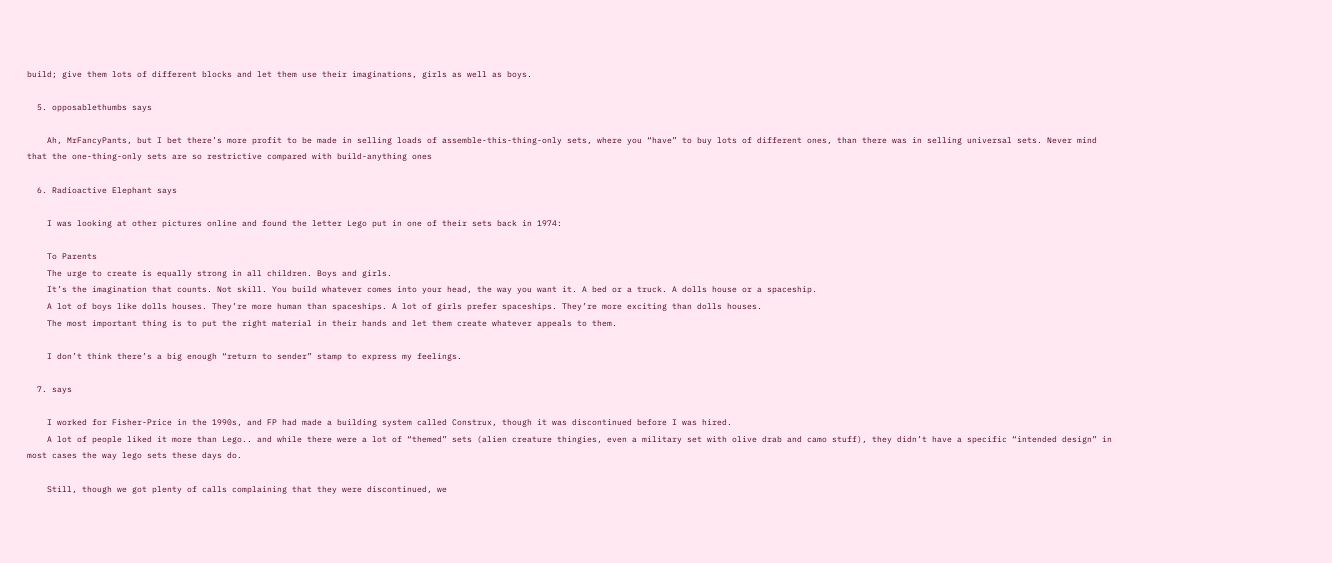build; give them lots of different blocks and let them use their imaginations, girls as well as boys.

  5. opposablethumbs says

    Ah, MrFancyPants, but I bet there’s more profit to be made in selling loads of assemble-this-thing-only sets, where you “have” to buy lots of different ones, than there was in selling universal sets. Never mind that the one-thing-only sets are so restrictive compared with build-anything ones

  6. Radioactive Elephant says

    I was looking at other pictures online and found the letter Lego put in one of their sets back in 1974:

    To Parents
    The urge to create is equally strong in all children. Boys and girls.
    It’s the imagination that counts. Not skill. You build whatever comes into your head, the way you want it. A bed or a truck. A dolls house or a spaceship.
    A lot of boys like dolls houses. They’re more human than spaceships. A lot of girls prefer spaceships. They’re more exciting than dolls houses.
    The most important thing is to put the right material in their hands and let them create whatever appeals to them.

    I don’t think there’s a big enough “return to sender” stamp to express my feelings.

  7. says

    I worked for Fisher-Price in the 1990s, and FP had made a building system called Construx, though it was discontinued before I was hired.
    A lot of people liked it more than Lego.. and while there were a lot of “themed” sets (alien creature thingies, even a military set with olive drab and camo stuff), they didn’t have a specific “intended design” in most cases the way lego sets these days do.

    Still, though we got plenty of calls complaining that they were discontinued, we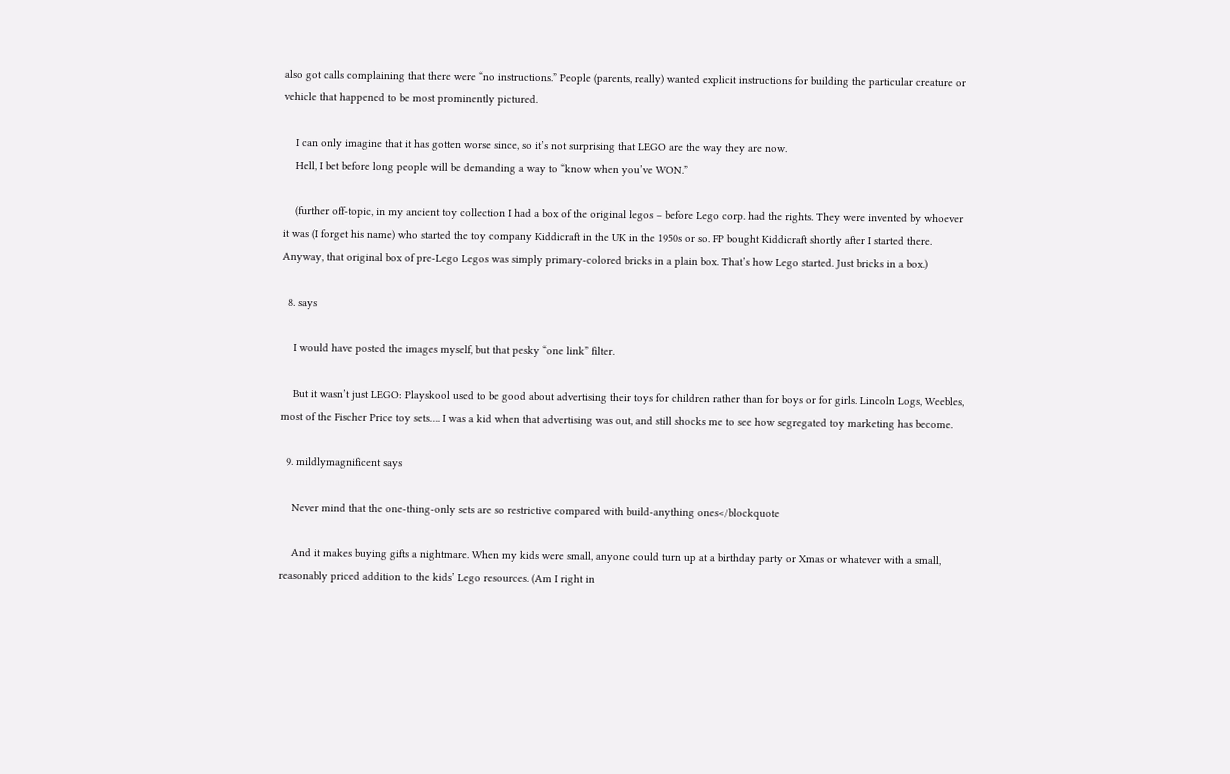also got calls complaining that there were “no instructions.” People (parents, really) wanted explicit instructions for building the particular creature or vehicle that happened to be most prominently pictured.

    I can only imagine that it has gotten worse since, so it’s not surprising that LEGO are the way they are now.
    Hell, I bet before long people will be demanding a way to “know when you’ve WON.”

    (further off-topic, in my ancient toy collection I had a box of the original legos – before Lego corp. had the rights. They were invented by whoever it was (I forget his name) who started the toy company Kiddicraft in the UK in the 1950s or so. FP bought Kiddicraft shortly after I started there. Anyway, that original box of pre-Lego Legos was simply primary-colored bricks in a plain box. That’s how Lego started. Just bricks in a box.)

  8. says

    I would have posted the images myself, but that pesky “one link” filter.

    But it wasn’t just LEGO: Playskool used to be good about advertising their toys for children rather than for boys or for girls. Lincoln Logs, Weebles, most of the Fischer Price toy sets…. I was a kid when that advertising was out, and still shocks me to see how segregated toy marketing has become.

  9. mildlymagnificent says

    Never mind that the one-thing-only sets are so restrictive compared with build-anything ones</blockquote

    And it makes buying gifts a nightmare. When my kids were small, anyone could turn up at a birthday party or Xmas or whatever with a small, reasonably priced addition to the kids’ Lego resources. (Am I right in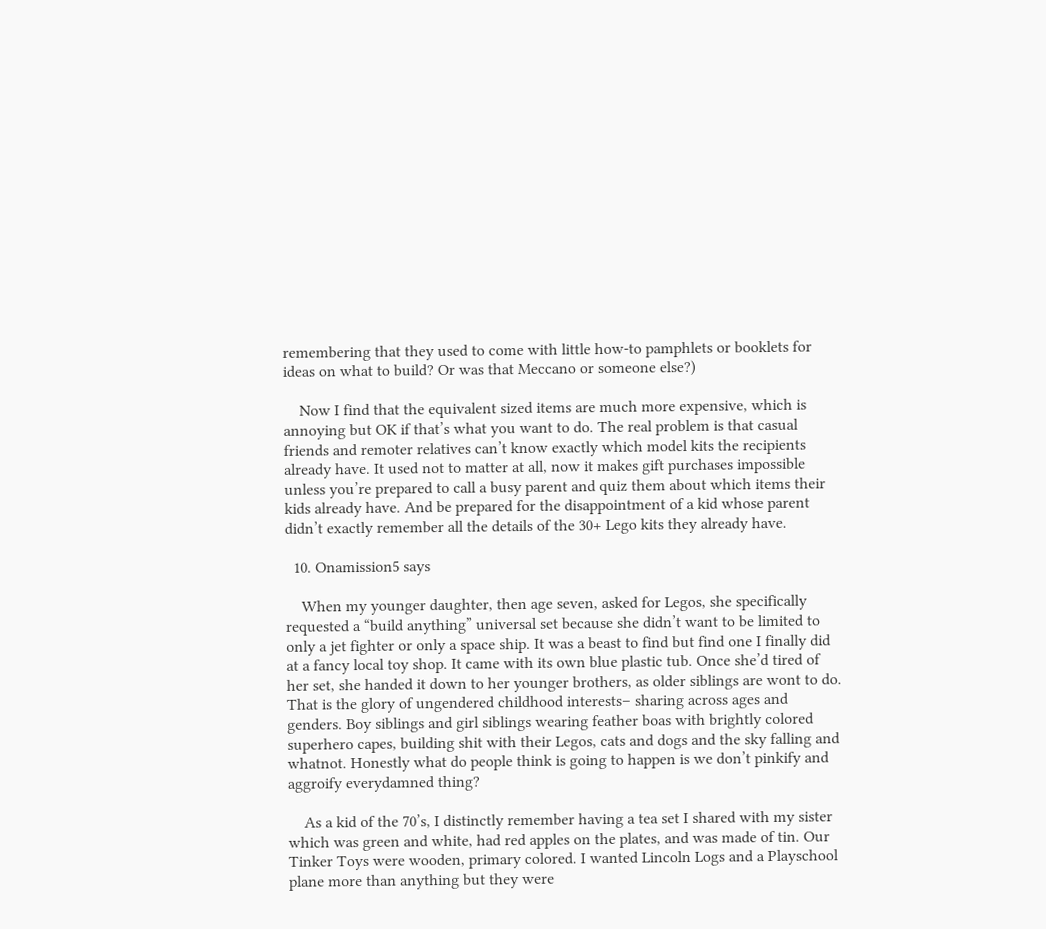remembering that they used to come with little how-to pamphlets or booklets for ideas on what to build? Or was that Meccano or someone else?)

    Now I find that the equivalent sized items are much more expensive, which is annoying but OK if that’s what you want to do. The real problem is that casual friends and remoter relatives can’t know exactly which model kits the recipients already have. It used not to matter at all, now it makes gift purchases impossible unless you’re prepared to call a busy parent and quiz them about which items their kids already have. And be prepared for the disappointment of a kid whose parent didn’t exactly remember all the details of the 30+ Lego kits they already have.

  10. Onamission5 says

    When my younger daughter, then age seven, asked for Legos, she specifically requested a “build anything” universal set because she didn’t want to be limited to only a jet fighter or only a space ship. It was a beast to find but find one I finally did at a fancy local toy shop. It came with its own blue plastic tub. Once she’d tired of her set, she handed it down to her younger brothers, as older siblings are wont to do. That is the glory of ungendered childhood interests– sharing across ages and genders. Boy siblings and girl siblings wearing feather boas with brightly colored superhero capes, building shit with their Legos, cats and dogs and the sky falling and whatnot. Honestly what do people think is going to happen is we don’t pinkify and aggroify everydamned thing?

    As a kid of the 70’s, I distinctly remember having a tea set I shared with my sister which was green and white, had red apples on the plates, and was made of tin. Our Tinker Toys were wooden, primary colored. I wanted Lincoln Logs and a Playschool plane more than anything but they were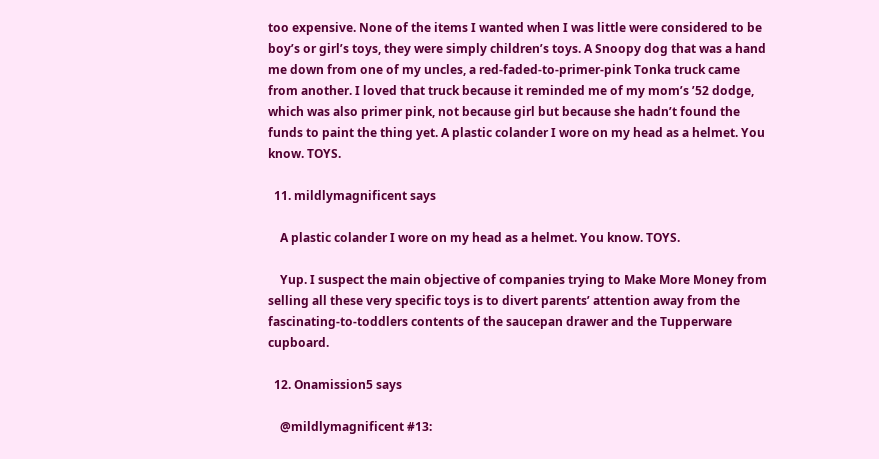too expensive. None of the items I wanted when I was little were considered to be boy’s or girl’s toys, they were simply children’s toys. A Snoopy dog that was a hand me down from one of my uncles, a red-faded-to-primer-pink Tonka truck came from another. I loved that truck because it reminded me of my mom’s ’52 dodge, which was also primer pink, not because girl but because she hadn’t found the funds to paint the thing yet. A plastic colander I wore on my head as a helmet. You know. TOYS.

  11. mildlymagnificent says

    A plastic colander I wore on my head as a helmet. You know. TOYS.

    Yup. I suspect the main objective of companies trying to Make More Money from selling all these very specific toys is to divert parents’ attention away from the fascinating-to-toddlers contents of the saucepan drawer and the Tupperware cupboard.

  12. Onamission5 says

    @mildlymagnificent #13: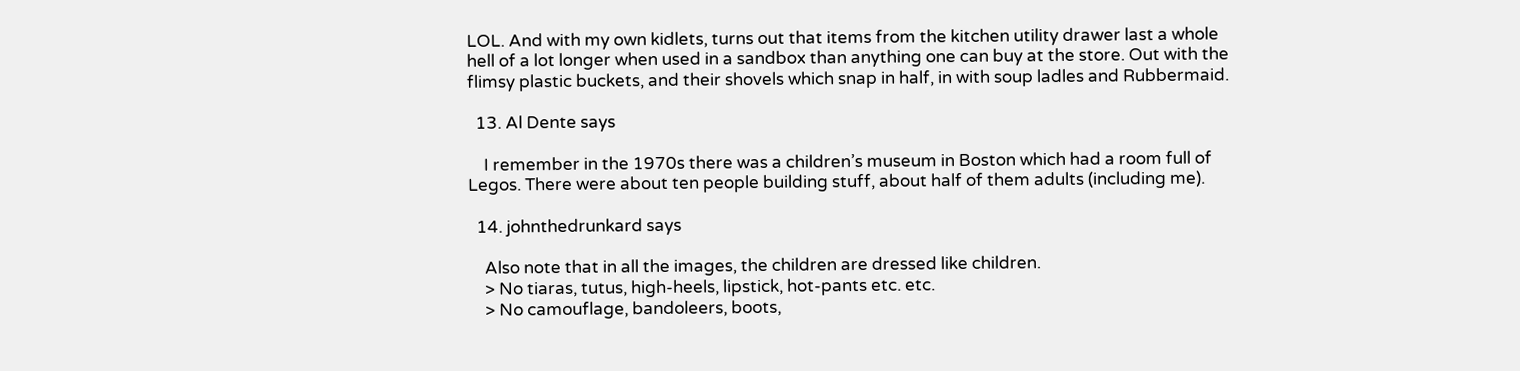LOL. And with my own kidlets, turns out that items from the kitchen utility drawer last a whole hell of a lot longer when used in a sandbox than anything one can buy at the store. Out with the flimsy plastic buckets, and their shovels which snap in half, in with soup ladles and Rubbermaid.

  13. Al Dente says

    I remember in the 1970s there was a children’s museum in Boston which had a room full of Legos. There were about ten people building stuff, about half of them adults (including me).

  14. johnthedrunkard says

    Also note that in all the images, the children are dressed like children.
    > No tiaras, tutus, high-heels, lipstick, hot-pants etc. etc.
    > No camouflage, bandoleers, boots,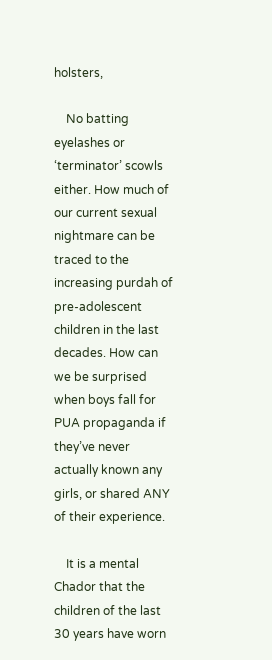holsters,

    No batting eyelashes or ‘terminator’ scowls either. How much of our current sexual nightmare can be traced to the increasing purdah of pre-adolescent children in the last decades. How can we be surprised when boys fall for PUA propaganda if they’ve never actually known any girls, or shared ANY of their experience.

    It is a mental Chador that the children of the last 30 years have worn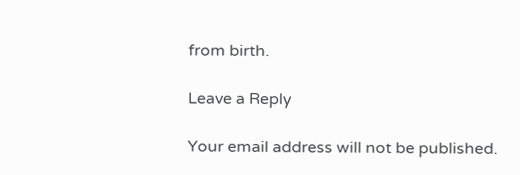from birth.

Leave a Reply

Your email address will not be published.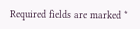Required fields are marked *